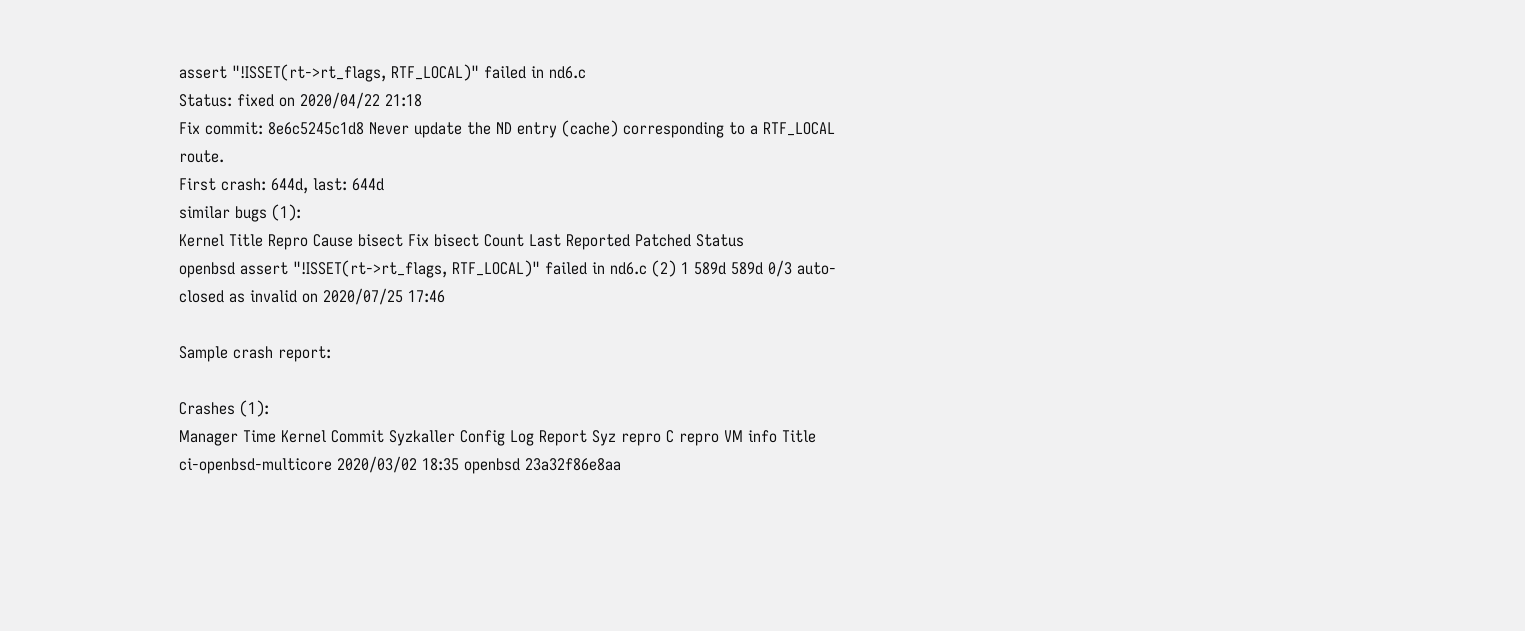assert "!ISSET(rt->rt_flags, RTF_LOCAL)" failed in nd6.c
Status: fixed on 2020/04/22 21:18
Fix commit: 8e6c5245c1d8 Never update the ND entry (cache) corresponding to a RTF_LOCAL route.
First crash: 644d, last: 644d
similar bugs (1):
Kernel Title Repro Cause bisect Fix bisect Count Last Reported Patched Status
openbsd assert "!ISSET(rt->rt_flags, RTF_LOCAL)" failed in nd6.c (2) 1 589d 589d 0/3 auto-closed as invalid on 2020/07/25 17:46

Sample crash report:

Crashes (1):
Manager Time Kernel Commit Syzkaller Config Log Report Syz repro C repro VM info Title
ci-openbsd-multicore 2020/03/02 18:35 openbsd 23a32f86e8aa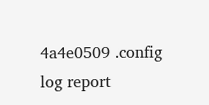4a4e0509 .config log report